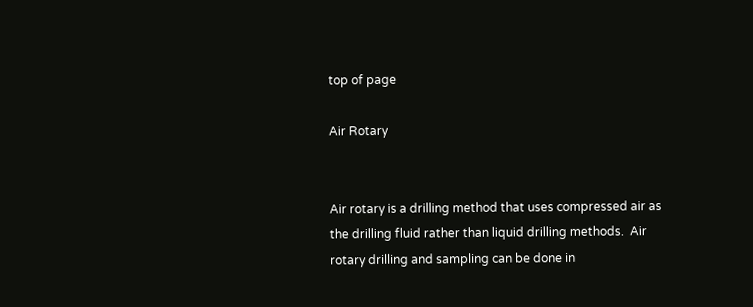top of page

Air Rotary


Air rotary is a drilling method that uses compressed air as the drilling fluid rather than liquid drilling methods.  Air rotary drilling and sampling can be done in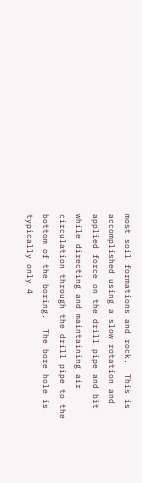most soil formations and rock.  This is accomplished using a slow rotation and applied force on the drill pipe and bit while directing and maintaining air circulation through the drill pipe to the bottom of the boring.  The bore hole is typically only 4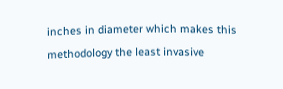inches in diameter which makes this methodology the least invasive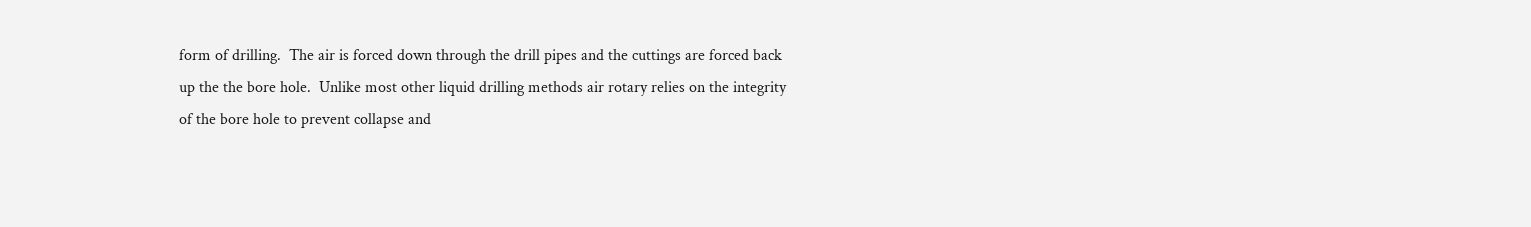form of drilling.  The air is forced down through the drill pipes and the cuttings are forced back up the the bore hole.  Unlike most other liquid drilling methods air rotary relies on the integrity of the bore hole to prevent collapse and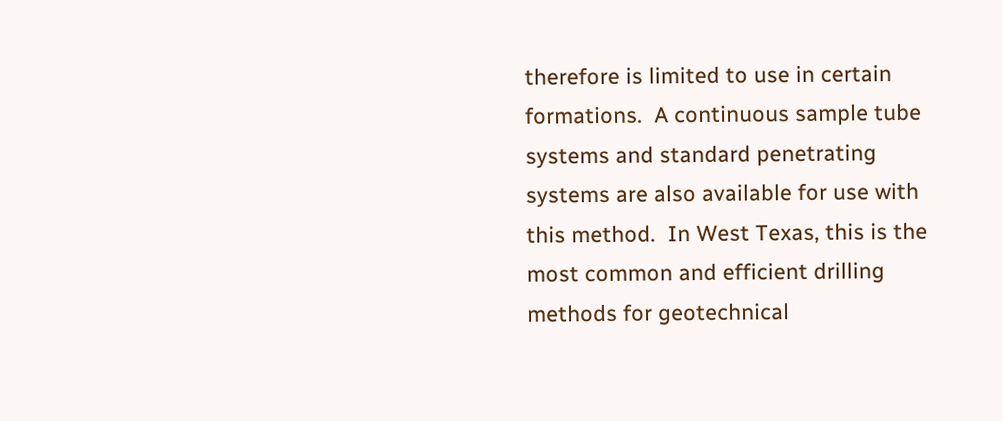therefore is limited to use in certain formations.  A continuous sample tube systems and standard penetrating systems are also available for use with this method.  In West Texas, this is the most common and efficient drilling methods for geotechnical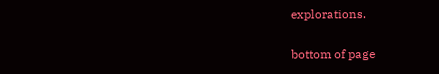explorations.

bottom of page